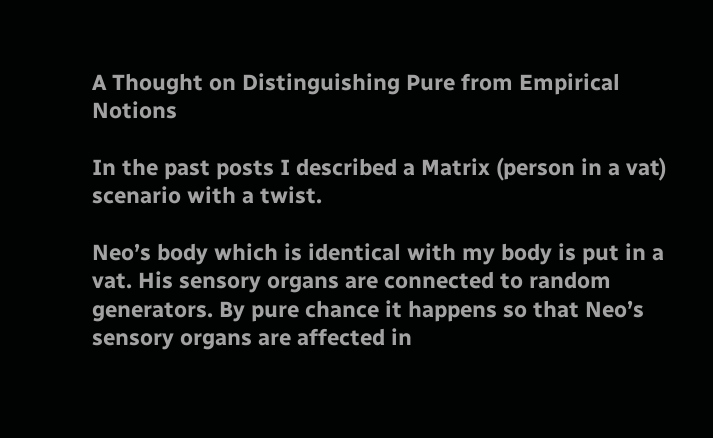A Thought on Distinguishing Pure from Empirical Notions

In the past posts I described a Matrix (person in a vat) scenario with a twist.

Neo’s body which is identical with my body is put in a vat. His sensory organs are connected to random generators. By pure chance it happens so that Neo’s sensory organs are affected in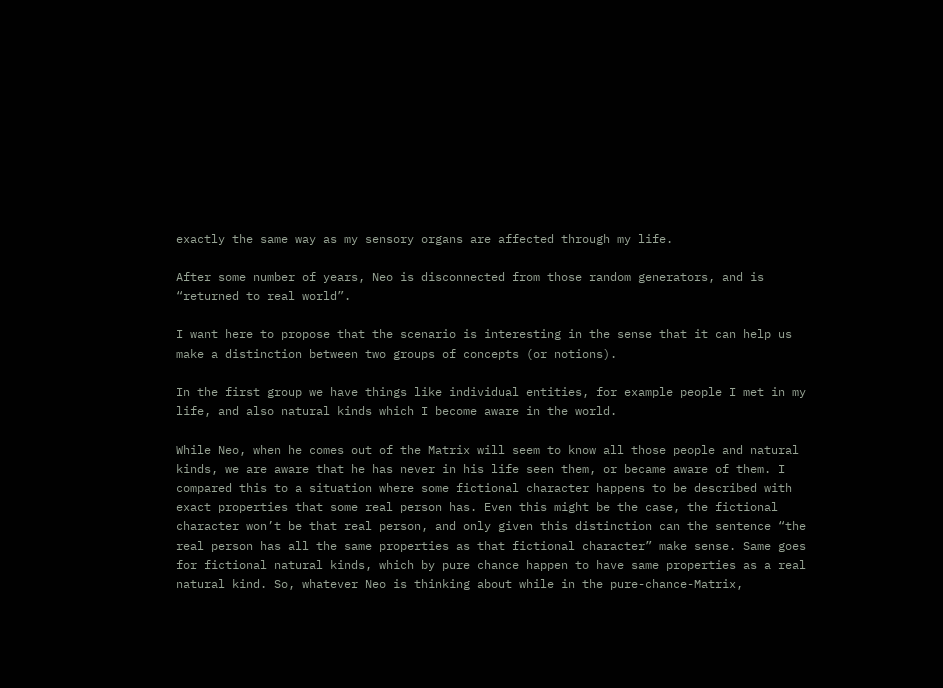exactly the same way as my sensory organs are affected through my life.

After some number of years, Neo is disconnected from those random generators, and is “returned to real world”.

I want here to propose that the scenario is interesting in the sense that it can help us make a distinction between two groups of concepts (or notions).

In the first group we have things like individual entities, for example people I met in my life, and also natural kinds which I become aware in the world.

While Neo, when he comes out of the Matrix will seem to know all those people and natural kinds, we are aware that he has never in his life seen them, or became aware of them. I compared this to a situation where some fictional character happens to be described with exact properties that some real person has. Even this might be the case, the fictional character won’t be that real person, and only given this distinction can the sentence “the real person has all the same properties as that fictional character” make sense. Same goes for fictional natural kinds, which by pure chance happen to have same properties as a real natural kind. So, whatever Neo is thinking about while in the pure-chance-Matrix,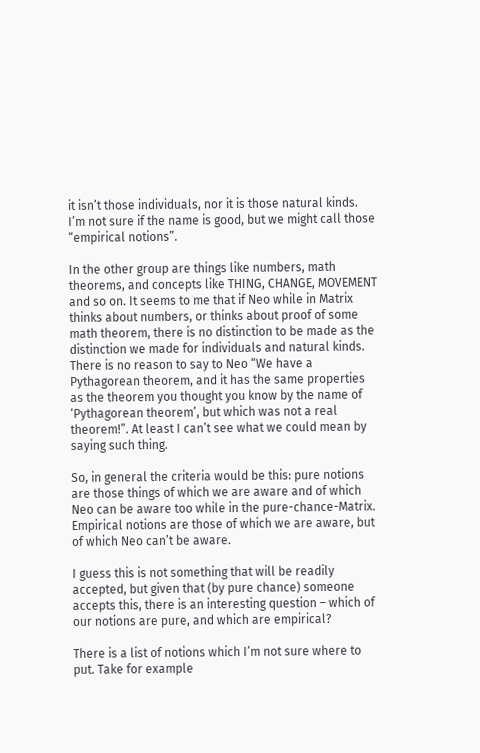it isn’t those individuals, nor it is those natural kinds. I’m not sure if the name is good, but we might call those “empirical notions”.

In the other group are things like numbers, math theorems, and concepts like THING, CHANGE, MOVEMENT and so on. It seems to me that if Neo while in Matrix thinks about numbers, or thinks about proof of some math theorem, there is no distinction to be made as the distinction we made for individuals and natural kinds. There is no reason to say to Neo “We have a Pythagorean theorem, and it has the same properties as the theorem you thought you know by the name of ‘Pythagorean theorem’, but which was not a real theorem!”. At least I can’t see what we could mean by saying such thing.

So, in general the criteria would be this: pure notions are those things of which we are aware and of which Neo can be aware too while in the pure-chance-Matrix. Empirical notions are those of which we are aware, but of which Neo can’t be aware.

I guess this is not something that will be readily accepted, but given that (by pure chance) someone accepts this, there is an interesting question – which of our notions are pure, and which are empirical?

There is a list of notions which I’m not sure where to put. Take for example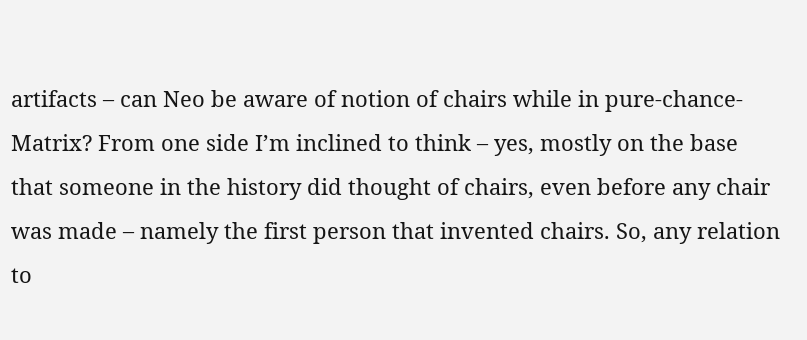artifacts – can Neo be aware of notion of chairs while in pure-chance-Matrix? From one side I’m inclined to think – yes, mostly on the base that someone in the history did thought of chairs, even before any chair was made – namely the first person that invented chairs. So, any relation to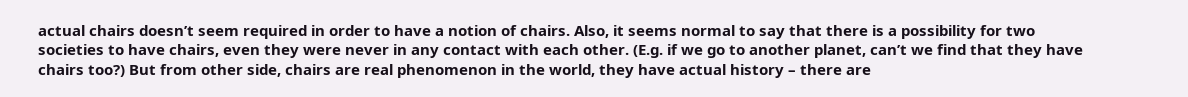actual chairs doesn’t seem required in order to have a notion of chairs. Also, it seems normal to say that there is a possibility for two societies to have chairs, even they were never in any contact with each other. (E.g. if we go to another planet, can’t we find that they have chairs too?) But from other side, chairs are real phenomenon in the world, they have actual history – there are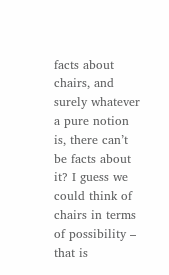facts about chairs, and surely whatever a pure notion is, there can’t be facts about it? I guess we could think of chairs in terms of possibility – that is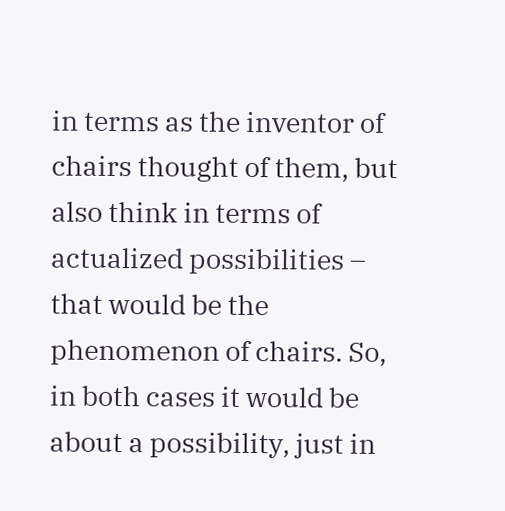in terms as the inventor of chairs thought of them, but also think in terms of actualized possibilities – that would be the phenomenon of chairs. So, in both cases it would be about a possibility, just in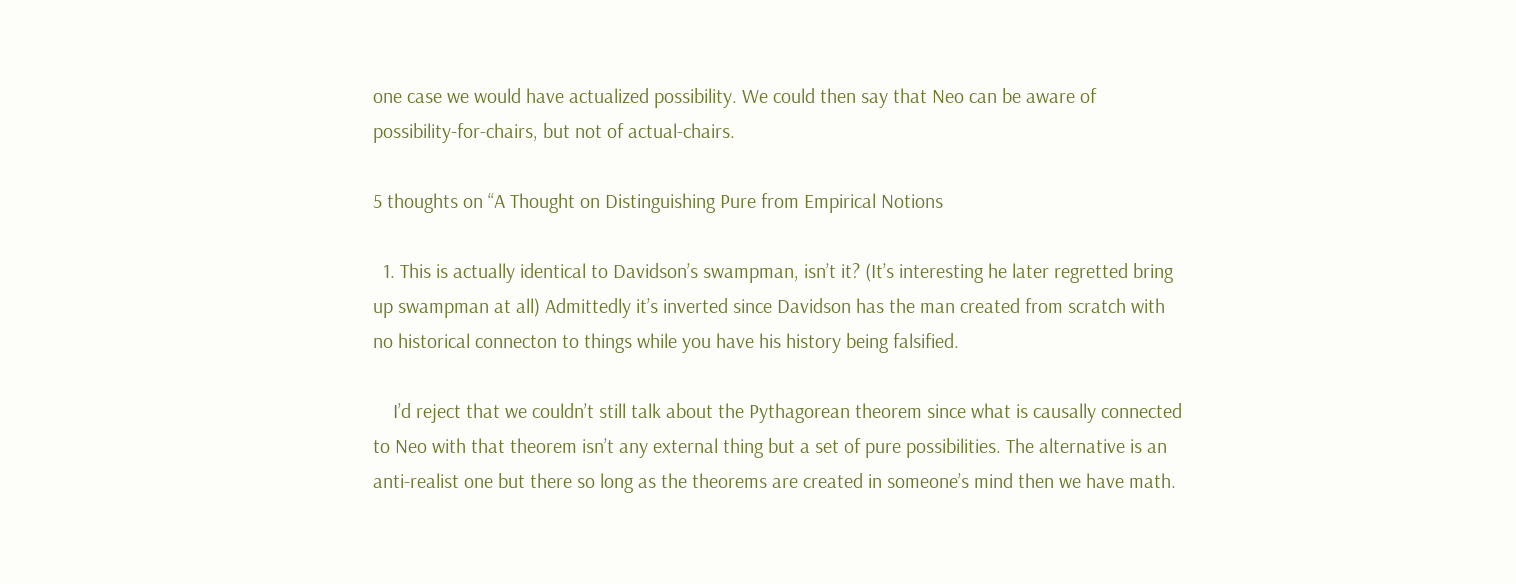one case we would have actualized possibility. We could then say that Neo can be aware of possibility-for-chairs, but not of actual-chairs.

5 thoughts on “A Thought on Distinguishing Pure from Empirical Notions

  1. This is actually identical to Davidson’s swampman, isn’t it? (It’s interesting he later regretted bring up swampman at all) Admittedly it’s inverted since Davidson has the man created from scratch with no historical connecton to things while you have his history being falsified.

    I’d reject that we couldn’t still talk about the Pythagorean theorem since what is causally connected to Neo with that theorem isn’t any external thing but a set of pure possibilities. The alternative is an anti-realist one but there so long as the theorems are created in someone’s mind then we have math.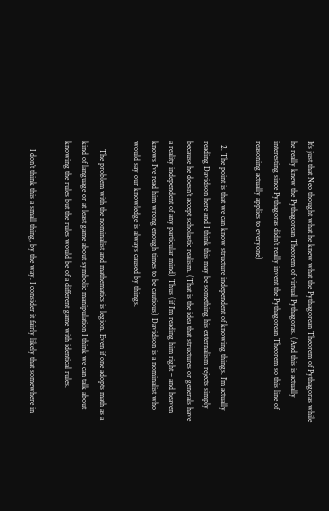It’s just that Neo thought what he knew what the Pythagorean Theorem of Pythagoras while he really knew the Pythagorean Theorem of virtual Pythagoras. (And this is actually interesting since Pythagoras didn’t really invent the Pythagorean Theorem so this line of reasoning actually applies to everyone)

  2. The point is that we can know structure independent of knowing things. I’m actually reading Davidson here and I think this may be something his externalism rejects simply because he doesn’t accept scholastic realism. (That is the idea that structures or generals have a reality independent of any particular mind) Thus (if I’m reading him right – and heaven knows I’ve read him wrong enough times to be cautious) Davidson is a nominalist who would say our knowledge is always caused by things.

    The problem with the nominalist and mathematics is legion. Even if one adopts math as a kind of language or at least game about symbolic manipulation I think we can talk about knowing the rules but the rules would be of a different game with identical rules.

    I don’t think this a small thing, by the way. I consider it fairly likely that somewhere in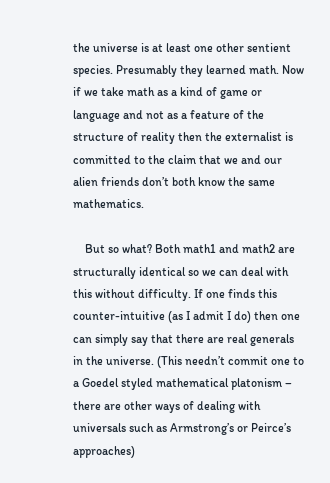the universe is at least one other sentient species. Presumably they learned math. Now if we take math as a kind of game or language and not as a feature of the structure of reality then the externalist is committed to the claim that we and our alien friends don’t both know the same mathematics.

    But so what? Both math1 and math2 are structurally identical so we can deal with this without difficulty. If one finds this counter-intuitive (as I admit I do) then one can simply say that there are real generals in the universe. (This needn’t commit one to a Goedel styled mathematical platonism – there are other ways of dealing with universals such as Armstrong’s or Peirce’s approaches)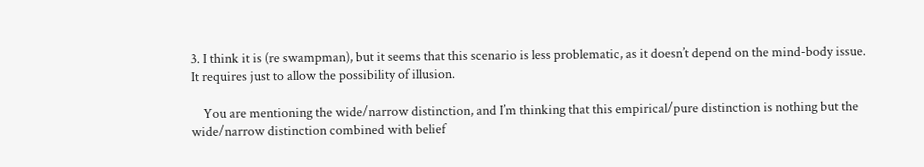3. I think it is (re swampman), but it seems that this scenario is less problematic, as it doesn’t depend on the mind-body issue. It requires just to allow the possibility of illusion.

    You are mentioning the wide/narrow distinction, and I’m thinking that this empirical/pure distinction is nothing but the wide/narrow distinction combined with belief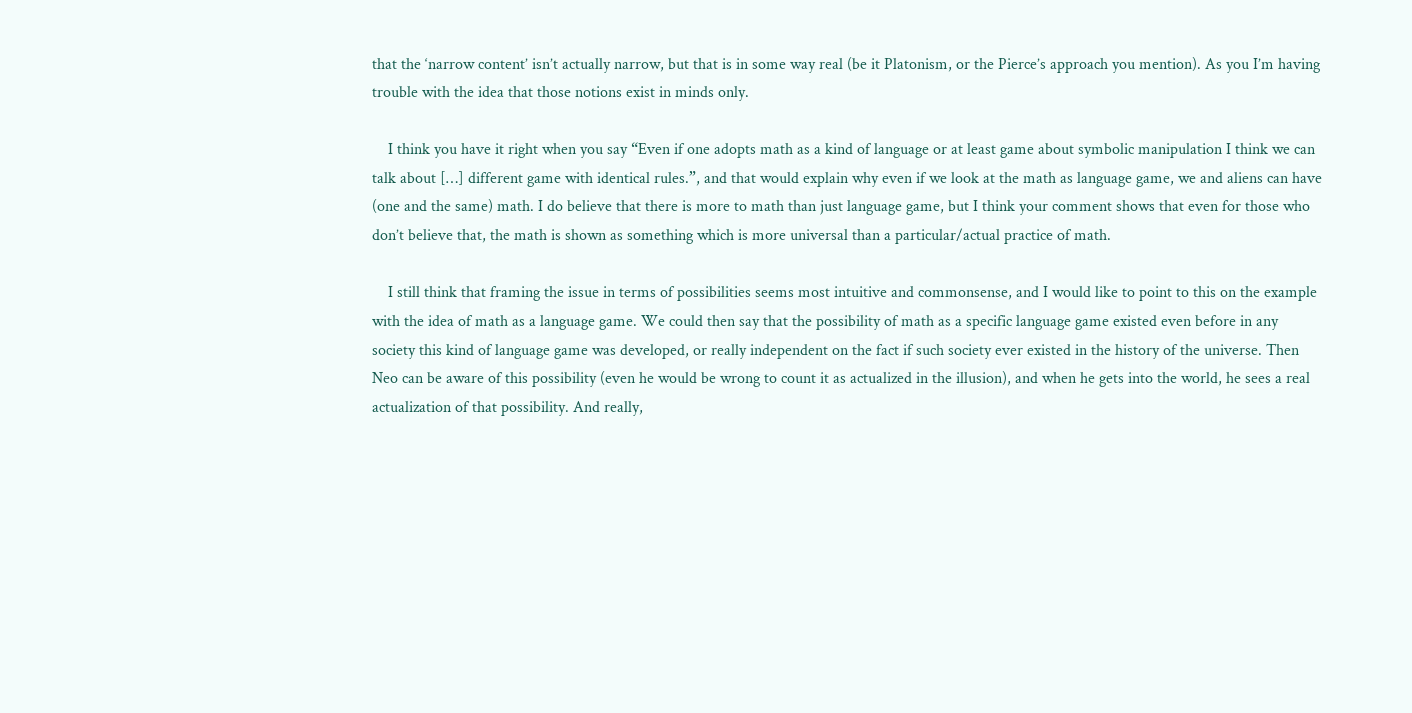that the ‘narrow content’ isn’t actually narrow, but that is in some way real (be it Platonism, or the Pierce’s approach you mention). As you I’m having trouble with the idea that those notions exist in minds only.

    I think you have it right when you say “Even if one adopts math as a kind of language or at least game about symbolic manipulation I think we can talk about […] different game with identical rules.”, and that would explain why even if we look at the math as language game, we and aliens can have (one and the same) math. I do believe that there is more to math than just language game, but I think your comment shows that even for those who don’t believe that, the math is shown as something which is more universal than a particular/actual practice of math.

    I still think that framing the issue in terms of possibilities seems most intuitive and commonsense, and I would like to point to this on the example with the idea of math as a language game. We could then say that the possibility of math as a specific language game existed even before in any society this kind of language game was developed, or really independent on the fact if such society ever existed in the history of the universe. Then Neo can be aware of this possibility (even he would be wrong to count it as actualized in the illusion), and when he gets into the world, he sees a real actualization of that possibility. And really,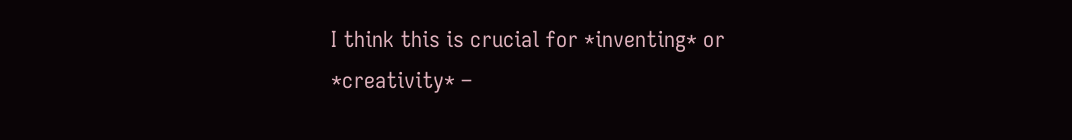I think this is crucial for *inventing* or *creativity* –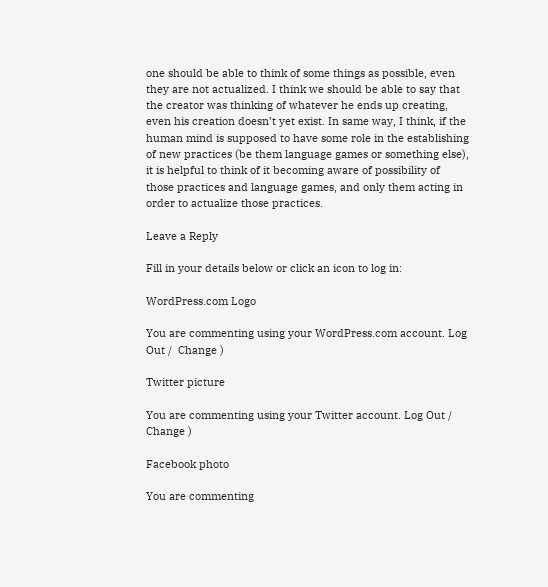one should be able to think of some things as possible, even they are not actualized. I think we should be able to say that the creator was thinking of whatever he ends up creating, even his creation doesn’t yet exist. In same way, I think, if the human mind is supposed to have some role in the establishing of new practices (be them language games or something else), it is helpful to think of it becoming aware of possibility of those practices and language games, and only them acting in order to actualize those practices.

Leave a Reply

Fill in your details below or click an icon to log in:

WordPress.com Logo

You are commenting using your WordPress.com account. Log Out /  Change )

Twitter picture

You are commenting using your Twitter account. Log Out /  Change )

Facebook photo

You are commenting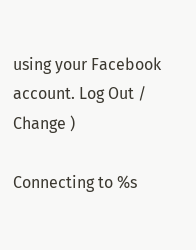using your Facebook account. Log Out /  Change )

Connecting to %s